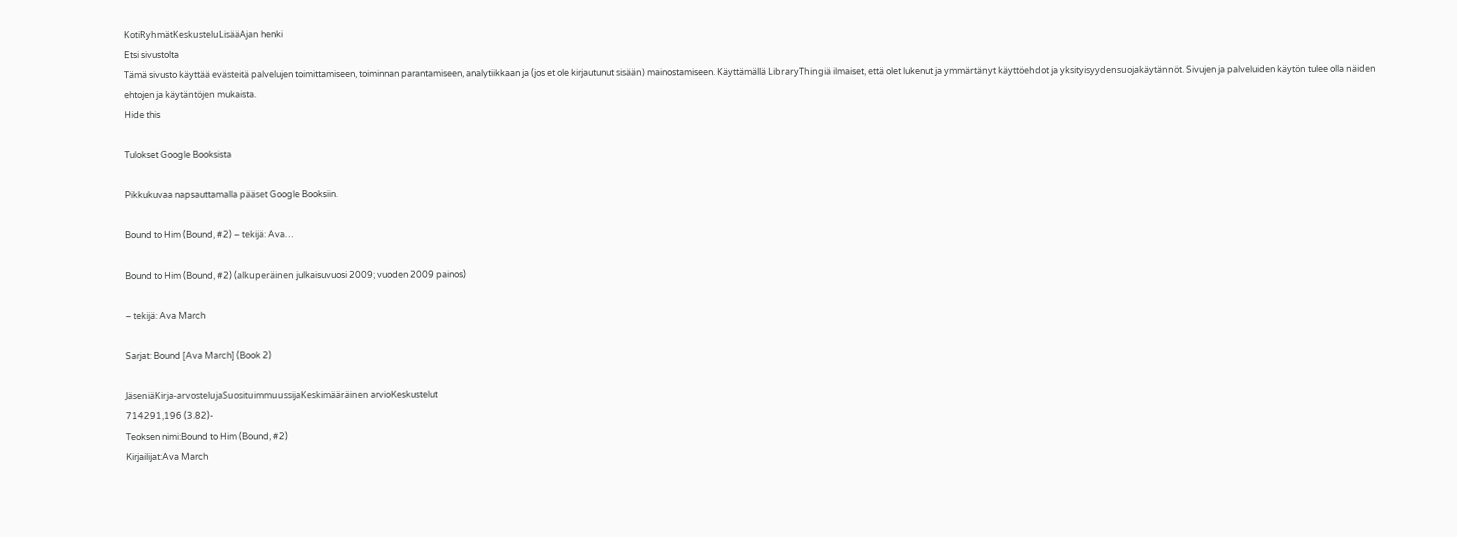KotiRyhmätKeskusteluLisääAjan henki
Etsi sivustolta
Tämä sivusto käyttää evästeitä palvelujen toimittamiseen, toiminnan parantamiseen, analytiikkaan ja (jos et ole kirjautunut sisään) mainostamiseen. Käyttämällä LibraryThingiä ilmaiset, että olet lukenut ja ymmärtänyt käyttöehdot ja yksityisyydensuojakäytännöt. Sivujen ja palveluiden käytön tulee olla näiden ehtojen ja käytäntöjen mukaista.
Hide this

Tulokset Google Booksista

Pikkukuvaa napsauttamalla pääset Google Booksiin.

Bound to Him (Bound, #2) – tekijä: Ava…

Bound to Him (Bound, #2) (alkuperäinen julkaisuvuosi 2009; vuoden 2009 painos)

– tekijä: Ava March

Sarjat: Bound [Ava March] (Book 2)

JäseniäKirja-arvostelujaSuosituimmuussijaKeskimääräinen arvioKeskustelut
714291,196 (3.82)-
Teoksen nimi:Bound to Him (Bound, #2)
Kirjailijat:Ava March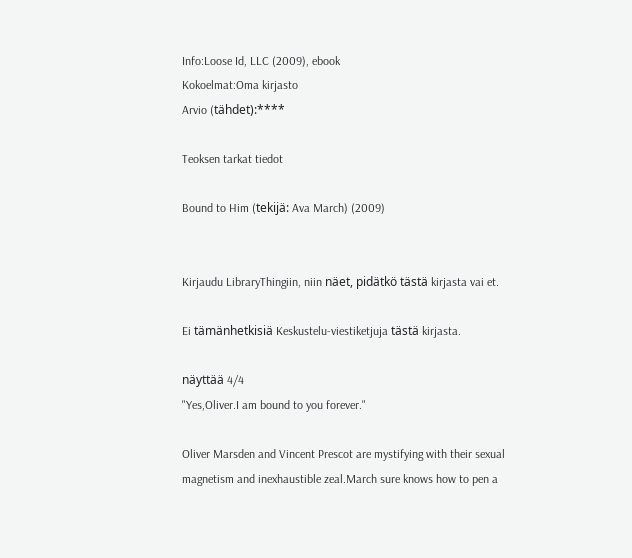Info:Loose Id, LLC (2009), ebook
Kokoelmat:Oma kirjasto
Arvio (tähdet):****

Teoksen tarkat tiedot

Bound to Him (tekijä: Ava March) (2009)


Kirjaudu LibraryThingiin, niin näet, pidätkö tästä kirjasta vai et.

Ei tämänhetkisiä Keskustelu-viestiketjuja tästä kirjasta.

näyttää 4/4
"Yes,Oliver.I am bound to you forever."

Oliver Marsden and Vincent Prescot are mystifying with their sexual magnetism and inexhaustible zeal.March sure knows how to pen a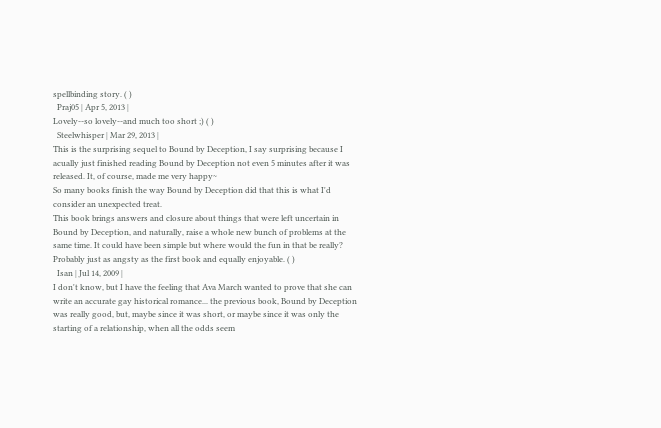spellbinding story. ( )
  Praj05 | Apr 5, 2013 |
Lovely--so lovely--and much too short ;) ( )
  Steelwhisper | Mar 29, 2013 |
This is the surprising sequel to Bound by Deception, I say surprising because I acually just finished reading Bound by Deception not even 5 minutes after it was released. It, of course, made me very happy~
So many books finish the way Bound by Deception did that this is what I'd consider an unexpected treat.
This book brings answers and closure about things that were left uncertain in Bound by Deception, and naturally, raise a whole new bunch of problems at the same time. It could have been simple but where would the fun in that be really? Probably just as angsty as the first book and equally enjoyable. ( )
  Isan | Jul 14, 2009 |
I don't know, but I have the feeling that Ava March wanted to prove that she can write an accurate gay historical romance... the previous book, Bound by Deception was really good, but, maybe since it was short, or maybe since it was only the starting of a relationship, when all the odds seem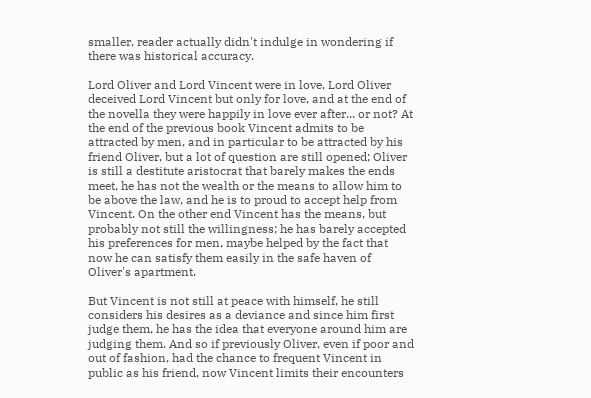smaller, reader actually didn't indulge in wondering if there was historical accuracy.

Lord Oliver and Lord Vincent were in love, Lord Oliver deceived Lord Vincent but only for love, and at the end of the novella they were happily in love ever after... or not? At the end of the previous book Vincent admits to be attracted by men, and in particular to be attracted by his friend Oliver, but a lot of question are still opened; Oliver is still a destitute aristocrat that barely makes the ends meet, he has not the wealth or the means to allow him to be above the law, and he is to proud to accept help from Vincent. On the other end Vincent has the means, but probably not still the willingness; he has barely accepted his preferences for men, maybe helped by the fact that now he can satisfy them easily in the safe haven of Oliver's apartment.

But Vincent is not still at peace with himself, he still considers his desires as a deviance and since him first judge them, he has the idea that everyone around him are judging them. And so if previously Oliver, even if poor and out of fashion, had the chance to frequent Vincent in public as his friend, now Vincent limits their encounters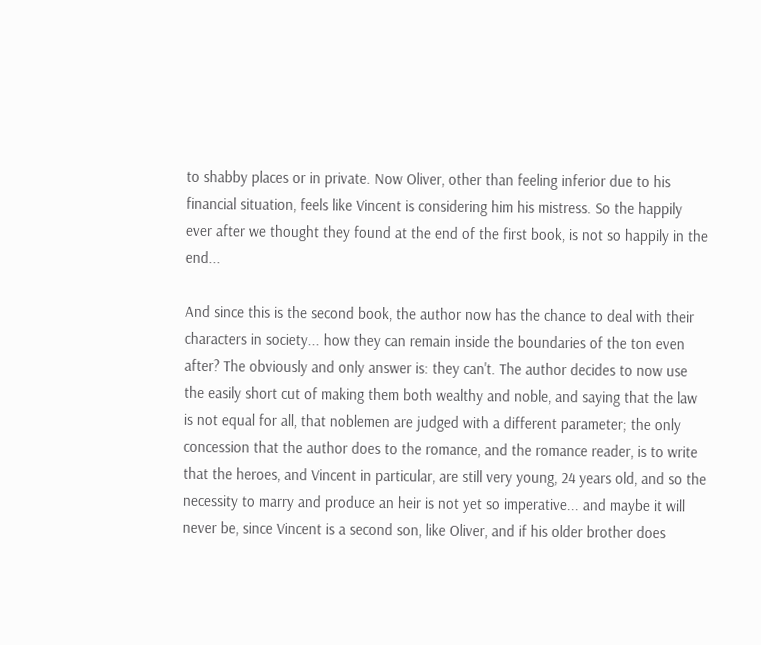to shabby places or in private. Now Oliver, other than feeling inferior due to his financial situation, feels like Vincent is considering him his mistress. So the happily ever after we thought they found at the end of the first book, is not so happily in the end...

And since this is the second book, the author now has the chance to deal with their characters in society... how they can remain inside the boundaries of the ton even after? The obviously and only answer is: they can't. The author decides to now use the easily short cut of making them both wealthy and noble, and saying that the law is not equal for all, that noblemen are judged with a different parameter; the only concession that the author does to the romance, and the romance reader, is to write that the heroes, and Vincent in particular, are still very young, 24 years old, and so the necessity to marry and produce an heir is not yet so imperative... and maybe it will never be, since Vincent is a second son, like Oliver, and if his older brother does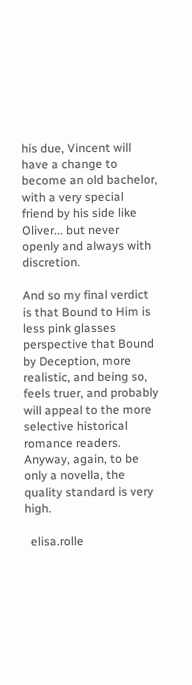his due, Vincent will have a change to become an old bachelor, with a very special friend by his side like Oliver... but never openly and always with discretion.

And so my final verdict is that Bound to Him is less pink glasses perspective that Bound by Deception, more realistic, and being so, feels truer, and probably will appeal to the more selective historical romance readers. Anyway, again, to be only a novella, the quality standard is very high.

  elisa.rolle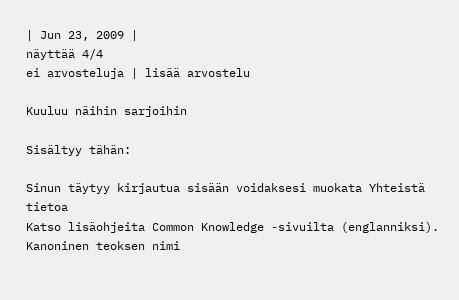| Jun 23, 2009 |
näyttää 4/4
ei arvosteluja | lisää arvostelu

Kuuluu näihin sarjoihin

Sisältyy tähän:

Sinun täytyy kirjautua sisään voidaksesi muokata Yhteistä tietoa
Katso lisäohjeita Common Knowledge -sivuilta (englanniksi).
Kanoninen teoksen nimi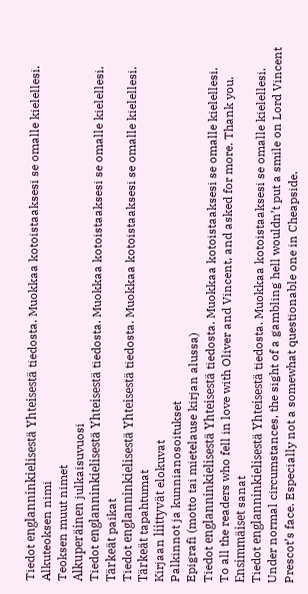Tiedot englanninkielisestä Yhteisestä tiedosta. Muokkaa kotoistaaksesi se omalle kielellesi.
Alkuteoksen nimi
Teoksen muut nimet
Alkuperäinen julkaisuvuosi
Tiedot englanninkielisestä Yhteisestä tiedosta. Muokkaa kotoistaaksesi se omalle kielellesi.
Tärkeät paikat
Tiedot englanninkielisestä Yhteisestä tiedosta. Muokkaa kotoistaaksesi se omalle kielellesi.
Tärkeät tapahtumat
Kirjaan liittyvät elokuvat
Palkinnot ja kunnianosoitukset
Epigrafi (motto tai mietelause kirjan alussa)
Tiedot englanninkielisestä Yhteisestä tiedosta. Muokkaa kotoistaaksesi se omalle kielellesi.
To all the readers who fell in love with Oliver and Vincent, and asked for more. Thank you.
Ensimmäiset sanat
Tiedot englanninkielisestä Yhteisestä tiedosta. Muokkaa kotoistaaksesi se omalle kielellesi.
Under normal circumstances, the sight of a gambling hell wouldn’t put a smile on Lord Vincent Prescot’s face. Especially not a somewhat questionable one in Cheapside.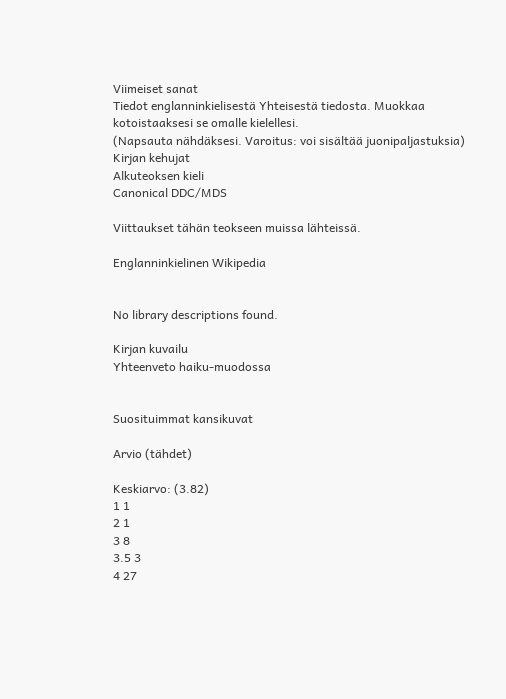Viimeiset sanat
Tiedot englanninkielisestä Yhteisestä tiedosta. Muokkaa kotoistaaksesi se omalle kielellesi.
(Napsauta nähdäksesi. Varoitus: voi sisältää juonipaljastuksia)
Kirjan kehujat
Alkuteoksen kieli
Canonical DDC/MDS

Viittaukset tähän teokseen muissa lähteissä.

Englanninkielinen Wikipedia


No library descriptions found.

Kirjan kuvailu
Yhteenveto haiku-muodossa


Suosituimmat kansikuvat

Arvio (tähdet)

Keskiarvo: (3.82)
1 1
2 1
3 8
3.5 3
4 27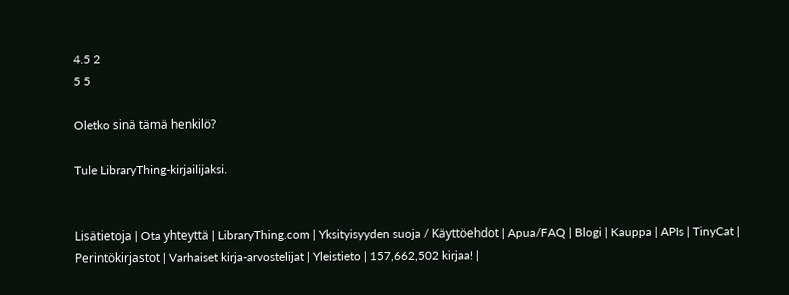4.5 2
5 5

Oletko sinä tämä henkilö?

Tule LibraryThing-kirjailijaksi.


Lisätietoja | Ota yhteyttä | LibraryThing.com | Yksityisyyden suoja / Käyttöehdot | Apua/FAQ | Blogi | Kauppa | APIs | TinyCat | Perintökirjastot | Varhaiset kirja-arvostelijat | Yleistieto | 157,662,502 kirjaa! |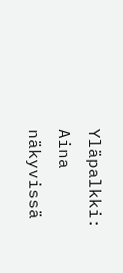Yläpalkki: Aina näkyvissä